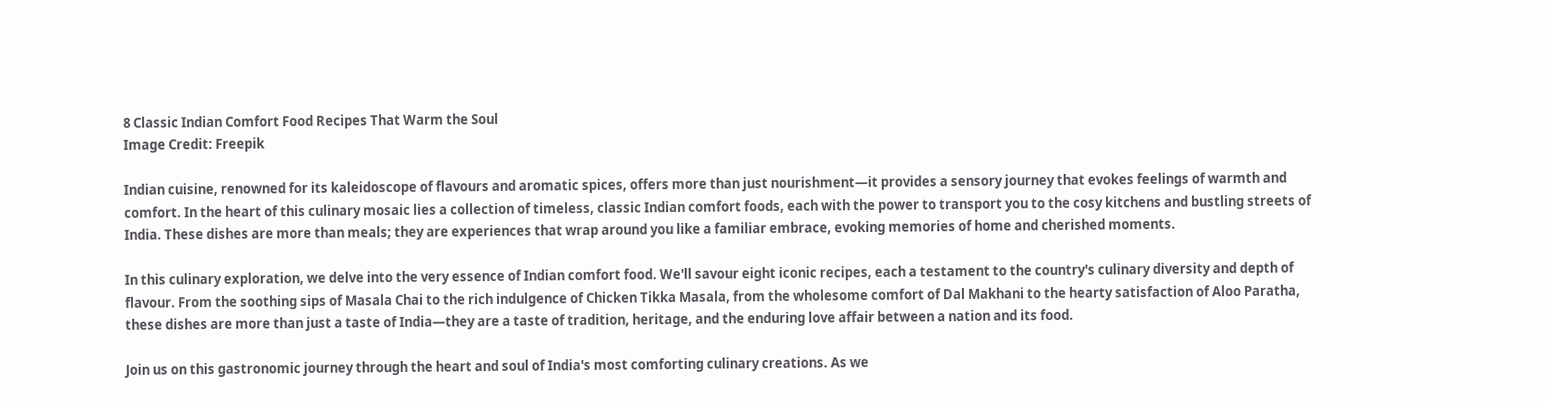8 Classic Indian Comfort Food Recipes That Warm the Soul
Image Credit: Freepik

Indian cuisine, renowned for its kaleidoscope of flavours and aromatic spices, offers more than just nourishment—it provides a sensory journey that evokes feelings of warmth and comfort. In the heart of this culinary mosaic lies a collection of timeless, classic Indian comfort foods, each with the power to transport you to the cosy kitchens and bustling streets of India. These dishes are more than meals; they are experiences that wrap around you like a familiar embrace, evoking memories of home and cherished moments.

In this culinary exploration, we delve into the very essence of Indian comfort food. We'll savour eight iconic recipes, each a testament to the country's culinary diversity and depth of flavour. From the soothing sips of Masala Chai to the rich indulgence of Chicken Tikka Masala, from the wholesome comfort of Dal Makhani to the hearty satisfaction of Aloo Paratha, these dishes are more than just a taste of India—they are a taste of tradition, heritage, and the enduring love affair between a nation and its food.

Join us on this gastronomic journey through the heart and soul of India's most comforting culinary creations. As we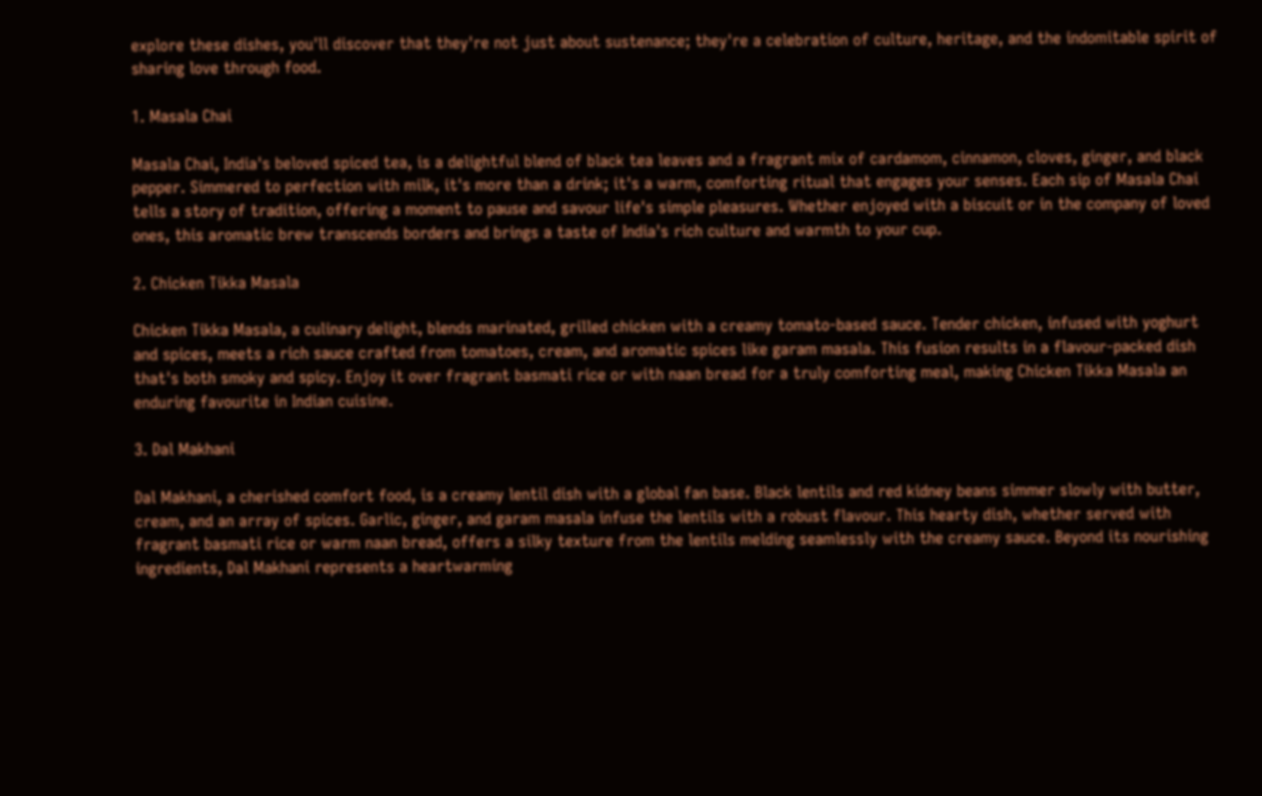explore these dishes, you'll discover that they're not just about sustenance; they're a celebration of culture, heritage, and the indomitable spirit of sharing love through food.

1. Masala Chai

Masala Chai, India's beloved spiced tea, is a delightful blend of black tea leaves and a fragrant mix of cardamom, cinnamon, cloves, ginger, and black pepper. Simmered to perfection with milk, it's more than a drink; it's a warm, comforting ritual that engages your senses. Each sip of Masala Chai tells a story of tradition, offering a moment to pause and savour life's simple pleasures. Whether enjoyed with a biscuit or in the company of loved ones, this aromatic brew transcends borders and brings a taste of India's rich culture and warmth to your cup.

2. Chicken Tikka Masala

Chicken Tikka Masala, a culinary delight, blends marinated, grilled chicken with a creamy tomato-based sauce. Tender chicken, infused with yoghurt and spices, meets a rich sauce crafted from tomatoes, cream, and aromatic spices like garam masala. This fusion results in a flavour-packed dish that's both smoky and spicy. Enjoy it over fragrant basmati rice or with naan bread for a truly comforting meal, making Chicken Tikka Masala an enduring favourite in Indian cuisine.

3. Dal Makhani

Dal Makhani, a cherished comfort food, is a creamy lentil dish with a global fan base. Black lentils and red kidney beans simmer slowly with butter, cream, and an array of spices. Garlic, ginger, and garam masala infuse the lentils with a robust flavour. This hearty dish, whether served with fragrant basmati rice or warm naan bread, offers a silky texture from the lentils melding seamlessly with the creamy sauce. Beyond its nourishing ingredients, Dal Makhani represents a heartwarming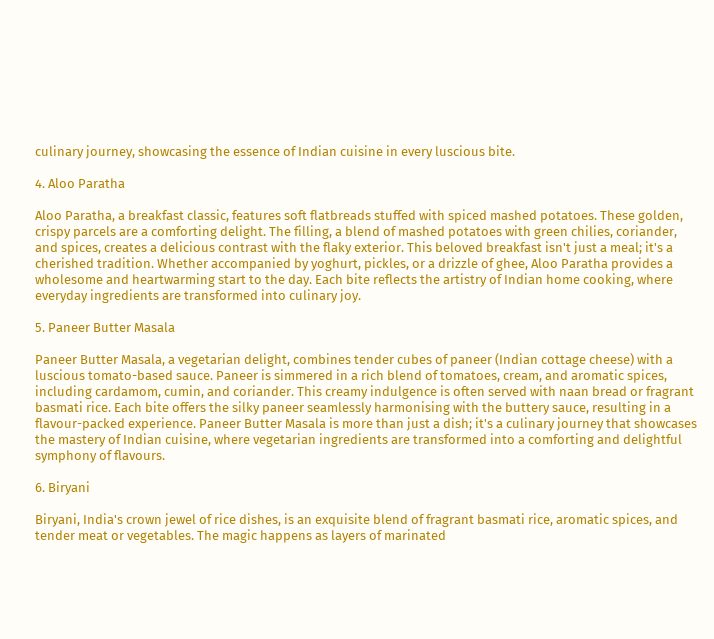culinary journey, showcasing the essence of Indian cuisine in every luscious bite.

4. Aloo Paratha

Aloo Paratha, a breakfast classic, features soft flatbreads stuffed with spiced mashed potatoes. These golden, crispy parcels are a comforting delight. The filling, a blend of mashed potatoes with green chilies, coriander, and spices, creates a delicious contrast with the flaky exterior. This beloved breakfast isn't just a meal; it's a cherished tradition. Whether accompanied by yoghurt, pickles, or a drizzle of ghee, Aloo Paratha provides a wholesome and heartwarming start to the day. Each bite reflects the artistry of Indian home cooking, where everyday ingredients are transformed into culinary joy.

5. Paneer Butter Masala

Paneer Butter Masala, a vegetarian delight, combines tender cubes of paneer (Indian cottage cheese) with a luscious tomato-based sauce. Paneer is simmered in a rich blend of tomatoes, cream, and aromatic spices, including cardamom, cumin, and coriander. This creamy indulgence is often served with naan bread or fragrant basmati rice. Each bite offers the silky paneer seamlessly harmonising with the buttery sauce, resulting in a flavour-packed experience. Paneer Butter Masala is more than just a dish; it's a culinary journey that showcases the mastery of Indian cuisine, where vegetarian ingredients are transformed into a comforting and delightful symphony of flavours.

6. Biryani

Biryani, India's crown jewel of rice dishes, is an exquisite blend of fragrant basmati rice, aromatic spices, and tender meat or vegetables. The magic happens as layers of marinated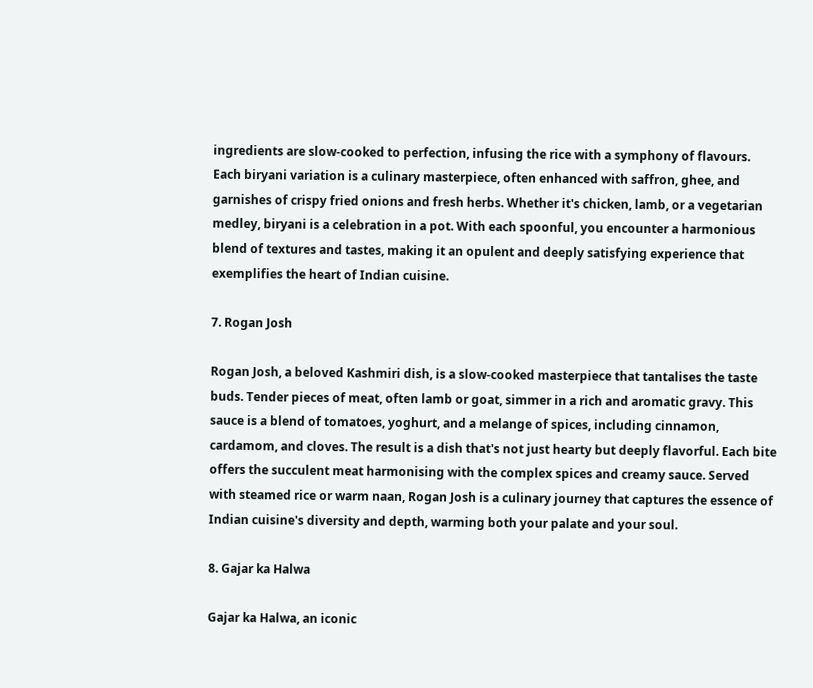ingredients are slow-cooked to perfection, infusing the rice with a symphony of flavours. Each biryani variation is a culinary masterpiece, often enhanced with saffron, ghee, and garnishes of crispy fried onions and fresh herbs. Whether it's chicken, lamb, or a vegetarian medley, biryani is a celebration in a pot. With each spoonful, you encounter a harmonious blend of textures and tastes, making it an opulent and deeply satisfying experience that exemplifies the heart of Indian cuisine.

7. Rogan Josh

Rogan Josh, a beloved Kashmiri dish, is a slow-cooked masterpiece that tantalises the taste buds. Tender pieces of meat, often lamb or goat, simmer in a rich and aromatic gravy. This sauce is a blend of tomatoes, yoghurt, and a melange of spices, including cinnamon, cardamom, and cloves. The result is a dish that's not just hearty but deeply flavorful. Each bite offers the succulent meat harmonising with the complex spices and creamy sauce. Served with steamed rice or warm naan, Rogan Josh is a culinary journey that captures the essence of Indian cuisine's diversity and depth, warming both your palate and your soul.

8. Gajar ka Halwa

Gajar ka Halwa, an iconic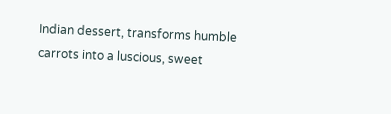Indian dessert, transforms humble carrots into a luscious, sweet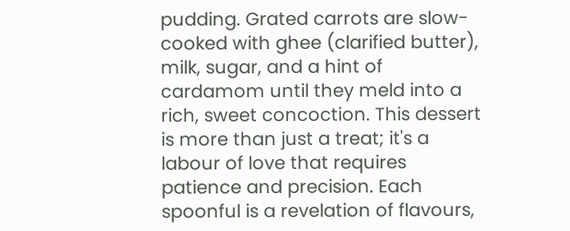pudding. Grated carrots are slow-cooked with ghee (clarified butter), milk, sugar, and a hint of cardamom until they meld into a rich, sweet concoction. This dessert is more than just a treat; it's a labour of love that requires patience and precision. Each spoonful is a revelation of flavours,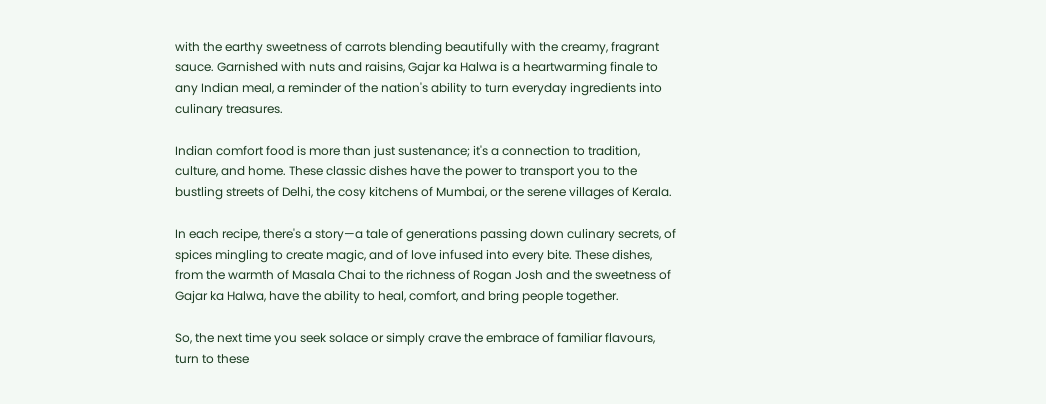with the earthy sweetness of carrots blending beautifully with the creamy, fragrant sauce. Garnished with nuts and raisins, Gajar ka Halwa is a heartwarming finale to any Indian meal, a reminder of the nation's ability to turn everyday ingredients into culinary treasures.

Indian comfort food is more than just sustenance; it's a connection to tradition, culture, and home. These classic dishes have the power to transport you to the bustling streets of Delhi, the cosy kitchens of Mumbai, or the serene villages of Kerala.

In each recipe, there's a story—a tale of generations passing down culinary secrets, of spices mingling to create magic, and of love infused into every bite. These dishes, from the warmth of Masala Chai to the richness of Rogan Josh and the sweetness of Gajar ka Halwa, have the ability to heal, comfort, and bring people together.

So, the next time you seek solace or simply crave the embrace of familiar flavours, turn to these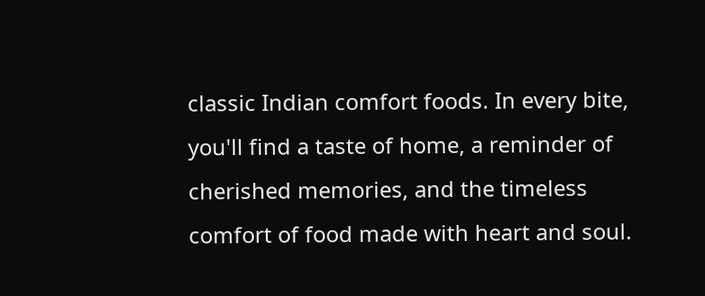classic Indian comfort foods. In every bite, you'll find a taste of home, a reminder of cherished memories, and the timeless comfort of food made with heart and soul.